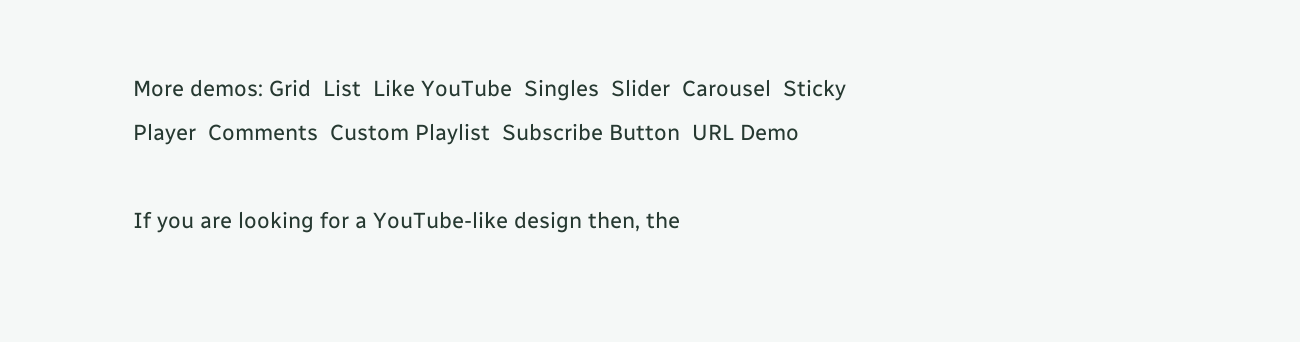More demos: Grid  List  Like YouTube  Singles  Slider  Carousel  Sticky Player  Comments  Custom Playlist  Subscribe Button  URL Demo

If you are looking for a YouTube-like design then, the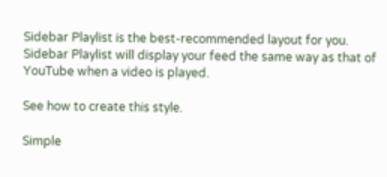Sidebar Playlist is the best-recommended layout for you. Sidebar Playlist will display your feed the same way as that of YouTube when a video is played.

See how to create this style.

Simple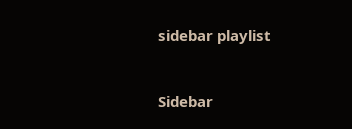sidebar playlist



Sidebar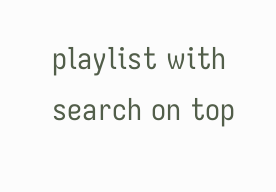playlist with search on top